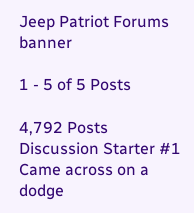Jeep Patriot Forums banner

1 - 5 of 5 Posts

4,792 Posts
Discussion Starter #1
Came across on a dodge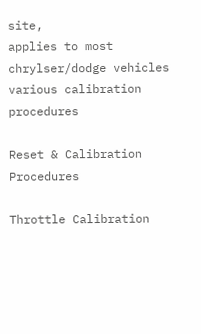site,
applies to most chrylser/dodge vehicles
various calibration procedures

Reset & Calibration Procedures

Throttle Calibration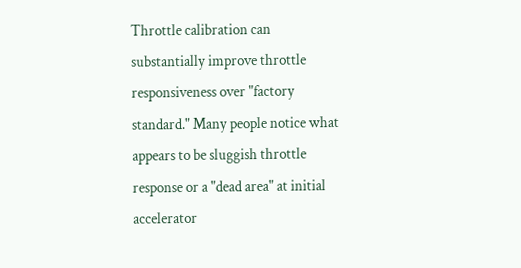Throttle calibration can substantially improve throttle responsiveness over "factory standard." Many people notice what appears to be sluggish throttle response or a "dead area" at initial accelerator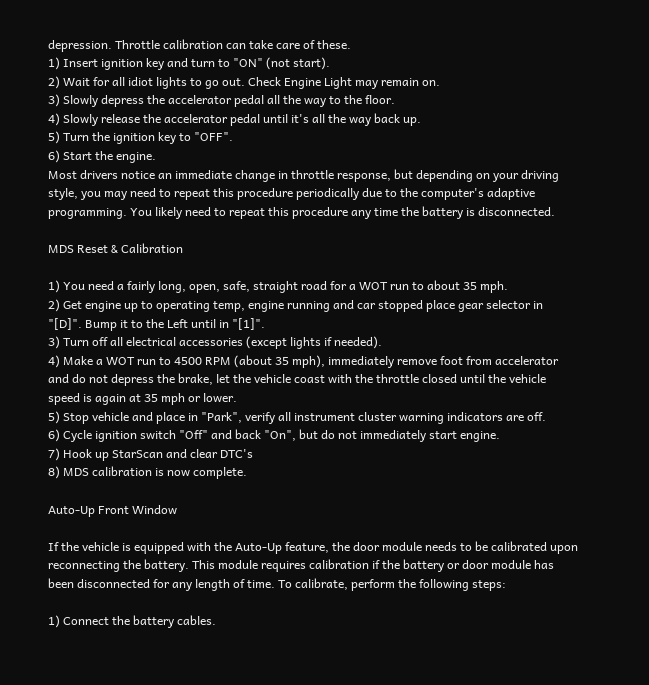depression. Throttle calibration can take care of these.
1) Insert ignition key and turn to "ON" (not start).
2) Wait for all idiot lights to go out. Check Engine Light may remain on.
3) Slowly depress the accelerator pedal all the way to the floor.
4) Slowly release the accelerator pedal until it's all the way back up.
5) Turn the ignition key to "OFF".
6) Start the engine.
Most drivers notice an immediate change in throttle response, but depending on your driving style, you may need to repeat this procedure periodically due to the computer's adaptive programming. You likely need to repeat this procedure any time the battery is disconnected.

MDS Reset & Calibration

1) You need a fairly long, open, safe, straight road for a WOT run to about 35 mph.
2) Get engine up to operating temp, engine running and car stopped place gear selector in "[D]". Bump it to the Left until in "[1]".
3) Turn off all electrical accessories (except lights if needed).
4) Make a WOT run to 4500 RPM (about 35 mph), immediately remove foot from accelerator and do not depress the brake, let the vehicle coast with the throttle closed until the vehicle speed is again at 35 mph or lower.
5) Stop vehicle and place in "Park", verify all instrument cluster warning indicators are off.
6) Cycle ignition switch "Off" and back "On", but do not immediately start engine.
7) Hook up StarScan and clear DTC's
8) MDS calibration is now complete.

Auto-Up Front Window

If the vehicle is equipped with the Auto-Up feature, the door module needs to be calibrated upon reconnecting the battery. This module requires calibration if the battery or door module has been disconnected for any length of time. To calibrate, perform the following steps:

1) Connect the battery cables.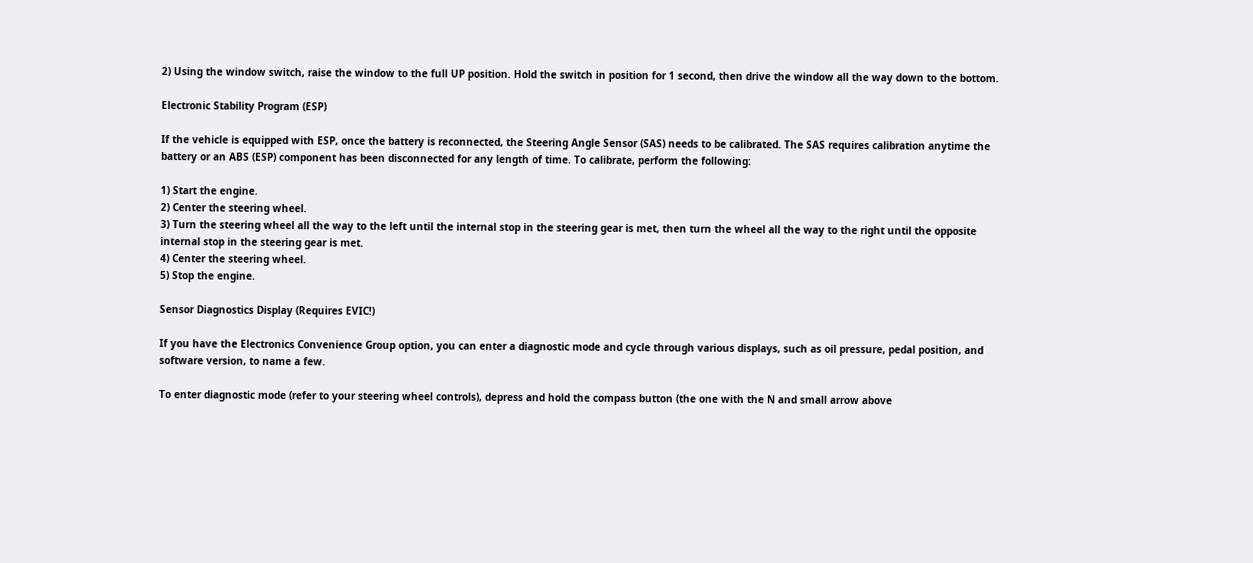2) Using the window switch, raise the window to the full UP position. Hold the switch in position for 1 second, then drive the window all the way down to the bottom.

Electronic Stability Program (ESP)

If the vehicle is equipped with ESP, once the battery is reconnected, the Steering Angle Sensor (SAS) needs to be calibrated. The SAS requires calibration anytime the battery or an ABS (ESP) component has been disconnected for any length of time. To calibrate, perform the following:

1) Start the engine.
2) Center the steering wheel.
3) Turn the steering wheel all the way to the left until the internal stop in the steering gear is met, then turn the wheel all the way to the right until the opposite internal stop in the steering gear is met.
4) Center the steering wheel.
5) Stop the engine.

Sensor Diagnostics Display (Requires EVIC!)

If you have the Electronics Convenience Group option, you can enter a diagnostic mode and cycle through various displays, such as oil pressure, pedal position, and software version, to name a few.

To enter diagnostic mode (refer to your steering wheel controls), depress and hold the compass button (the one with the N and small arrow above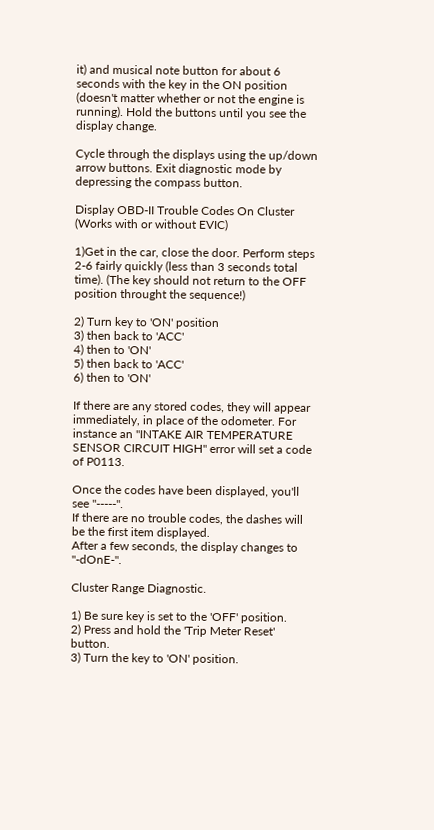it) and musical note button for about 6 seconds with the key in the ON position (doesn't matter whether or not the engine is running). Hold the buttons until you see the display change.

Cycle through the displays using the up/down arrow buttons. Exit diagnostic mode by depressing the compass button.

Display OBD-II Trouble Codes On Cluster (Works with or without EVIC)

1)Get in the car, close the door. Perform steps 2-6 fairly quickly (less than 3 seconds total time). (The key should not return to the OFF position throught the sequence!)

2) Turn key to 'ON' position
3) then back to 'ACC'
4) then to 'ON'
5) then back to 'ACC'
6) then to 'ON'

If there are any stored codes, they will appear immediately, in place of the odometer. For instance an "INTAKE AIR TEMPERATURE SENSOR CIRCUIT HIGH" error will set a code of P0113.

Once the codes have been displayed, you'll see "-----".
If there are no trouble codes, the dashes will be the first item displayed.
After a few seconds, the display changes to "-dOnE-".

Cluster Range Diagnostic.

1) Be sure key is set to the 'OFF' position.
2) Press and hold the 'Trip Meter Reset' button.
3) Turn the key to 'ON' position.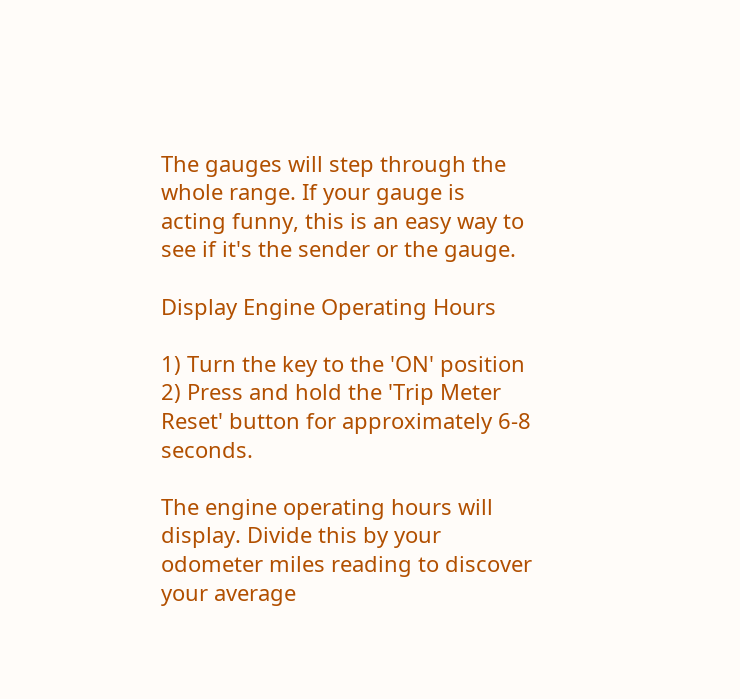The gauges will step through the whole range. If your gauge is acting funny, this is an easy way to see if it's the sender or the gauge.

Display Engine Operating Hours

1) Turn the key to the 'ON' position
2) Press and hold the 'Trip Meter Reset' button for approximately 6-8 seconds.

The engine operating hours will display. Divide this by your odometer miles reading to discover your average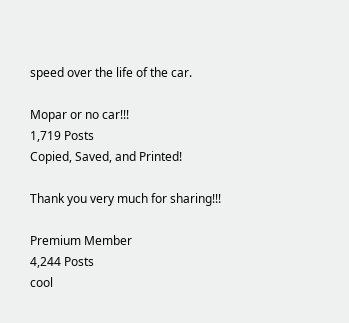speed over the life of the car.

Mopar or no car!!!
1,719 Posts
Copied, Saved, and Printed!

Thank you very much for sharing!!!

Premium Member
4,244 Posts
cool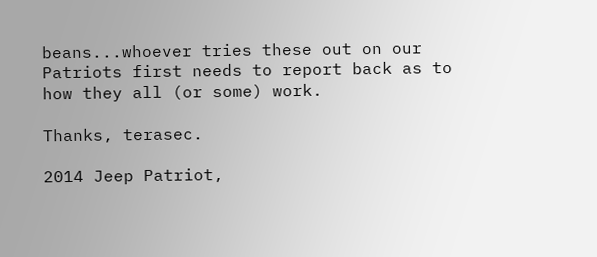beans...whoever tries these out on our Patriots first needs to report back as to how they all (or some) work.

Thanks, terasec.

2014 Jeep Patriot,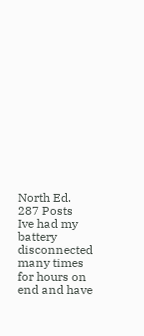North Ed.
287 Posts
Ive had my battery disconnected many times for hours on end and have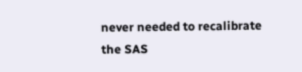never needed to recalibrate the SAS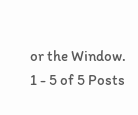or the Window.
1 - 5 of 5 Posts